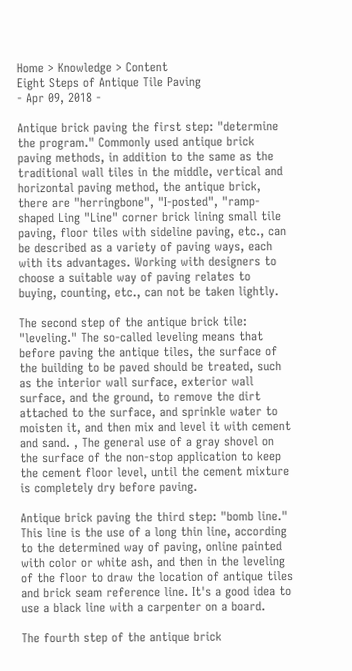Home > Knowledge > Content
Eight Steps of Antique Tile Paving
- Apr 09, 2018 -

Antique brick paving the first step: "determine the program." Commonly used antique brick paving methods, in addition to the same as the traditional wall tiles in the middle, vertical and horizontal paving method, the antique brick, there are "herringbone", "I-posted", "ramp-shaped Ling "Line" corner brick lining small tile paving, floor tiles with sideline paving, etc., can be described as a variety of paving ways, each with its advantages. Working with designers to choose a suitable way of paving relates to buying, counting, etc., can not be taken lightly.

The second step of the antique brick tile: "leveling." The so-called leveling means that before paving the antique tiles, the surface of the building to be paved should be treated, such as the interior wall surface, exterior wall surface, and the ground, to remove the dirt attached to the surface, and sprinkle water to moisten it, and then mix and level it with cement and sand. , The general use of a gray shovel on the surface of the non-stop application to keep the cement floor level, until the cement mixture is completely dry before paving.

Antique brick paving the third step: "bomb line." This line is the use of a long thin line, according to the determined way of paving, online painted with color or white ash, and then in the leveling of the floor to draw the location of antique tiles and brick seam reference line. It's a good idea to use a black line with a carpenter on a board.

The fourth step of the antique brick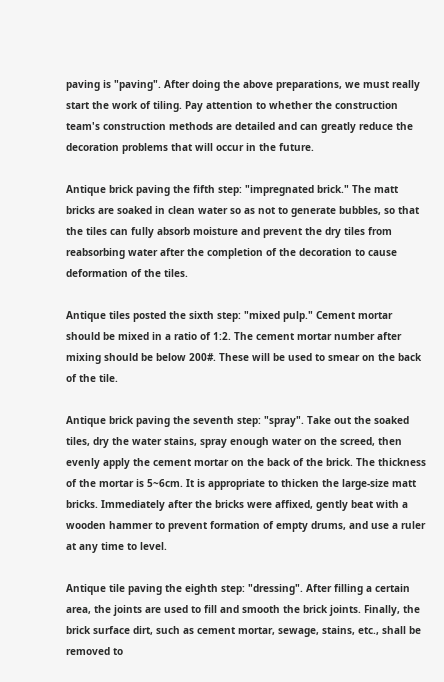paving is "paving". After doing the above preparations, we must really start the work of tiling. Pay attention to whether the construction team's construction methods are detailed and can greatly reduce the decoration problems that will occur in the future.

Antique brick paving the fifth step: "impregnated brick." The matt bricks are soaked in clean water so as not to generate bubbles, so that the tiles can fully absorb moisture and prevent the dry tiles from reabsorbing water after the completion of the decoration to cause deformation of the tiles.

Antique tiles posted the sixth step: "mixed pulp." Cement mortar should be mixed in a ratio of 1:2. The cement mortar number after mixing should be below 200#. These will be used to smear on the back of the tile.

Antique brick paving the seventh step: "spray". Take out the soaked tiles, dry the water stains, spray enough water on the screed, then evenly apply the cement mortar on the back of the brick. The thickness of the mortar is 5~6cm. It is appropriate to thicken the large-size matt bricks. Immediately after the bricks were affixed, gently beat with a wooden hammer to prevent formation of empty drums, and use a ruler at any time to level.

Antique tile paving the eighth step: "dressing". After filling a certain area, the joints are used to fill and smooth the brick joints. Finally, the brick surface dirt, such as cement mortar, sewage, stains, etc., shall be removed to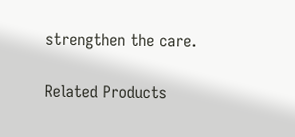strengthen the care.

Related Products